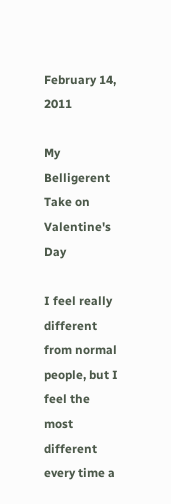February 14, 2011

My Belligerent Take on Valentine's Day

I feel really different from normal people, but I feel the most different every time a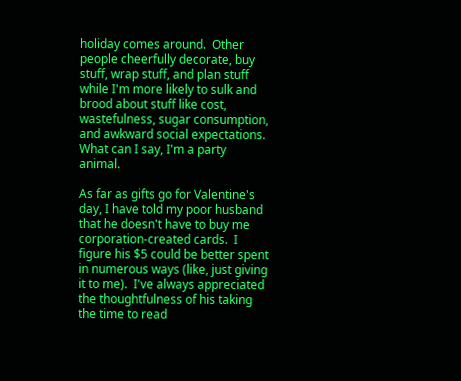holiday comes around.  Other people cheerfully decorate, buy stuff, wrap stuff, and plan stuff while I'm more likely to sulk and brood about stuff like cost, wastefulness, sugar consumption, and awkward social expectations.  What can I say, I'm a party animal.

As far as gifts go for Valentine's day, I have told my poor husband that he doesn't have to buy me corporation-created cards.  I figure his $5 could be better spent in numerous ways (like, just giving it to me).  I've always appreciated the thoughtfulness of his taking the time to read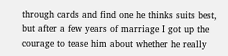through cards and find one he thinks suits best, but after a few years of marriage I got up the courage to tease him about whether he really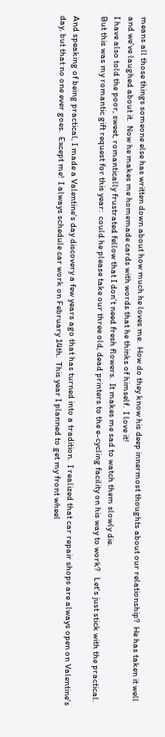means all those things someone else has written down about how much he loves me.  How do they know his deep innermost thoughts about our relationship?  He has taken it well and we've laughed about it.  Now he makes me homemade cards with words that he thinks of himself.  I love it!
I have also told the poor, sweet, romantically frustrated fellow that I don't need fresh flowers.  It makes me sad to watch them slowly die.
But this was my romantic gift request for this year:  could he please take our three old, dead printers to the e-cycling facility on his way to work?   Let's just stick with the practical.

And speaking of being practical, I made a Valentine's day discovery a few years ago that has turned into a tradition.  I realized that car repair shops are always open on Valentine's day, but that no one ever goes.  Except me!  I always schedule car work on February 14th.  This year I planned to get my front wheel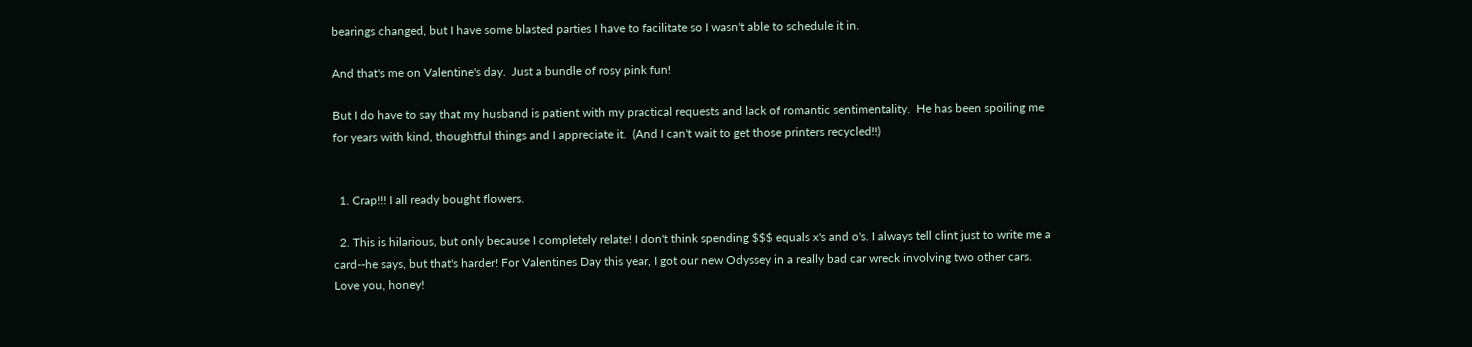bearings changed, but I have some blasted parties I have to facilitate so I wasn't able to schedule it in.

And that's me on Valentine's day.  Just a bundle of rosy pink fun!

But I do have to say that my husband is patient with my practical requests and lack of romantic sentimentality.  He has been spoiling me for years with kind, thoughtful things and I appreciate it.  (And I can't wait to get those printers recycled!!)


  1. Crap!!! I all ready bought flowers.

  2. This is hilarious, but only because I completely relate! I don't think spending $$$ equals x's and o's. I always tell clint just to write me a card--he says, but that's harder! For Valentines Day this year, I got our new Odyssey in a really bad car wreck involving two other cars. Love you, honey!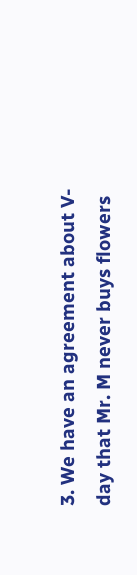3. We have an agreement about V-day that Mr. M never buys flowers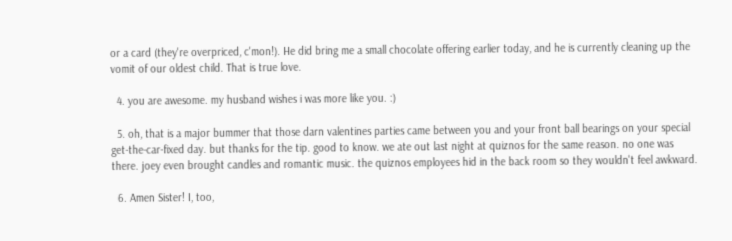or a card (they're overpriced, c'mon!). He did bring me a small chocolate offering earlier today, and he is currently cleaning up the vomit of our oldest child. That is true love.

  4. you are awesome. my husband wishes i was more like you. :)

  5. oh, that is a major bummer that those darn valentines parties came between you and your front ball bearings on your special get-the-car-fixed day. but thanks for the tip. good to know. we ate out last night at quiznos for the same reason. no one was there. joey even brought candles and romantic music. the quiznos employees hid in the back room so they wouldn't feel awkward.

  6. Amen Sister! I, too,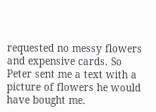requested no messy flowers and expensive cards. So Peter sent me a text with a picture of flowers he would have bought me.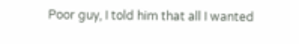Poor guy, I told him that all I wanted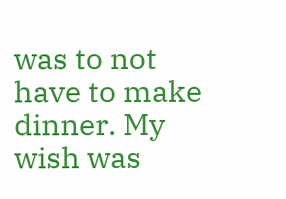was to not have to make dinner. My wish was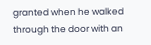granted when he walked through the door with an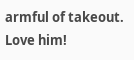armful of takeout. Love him!